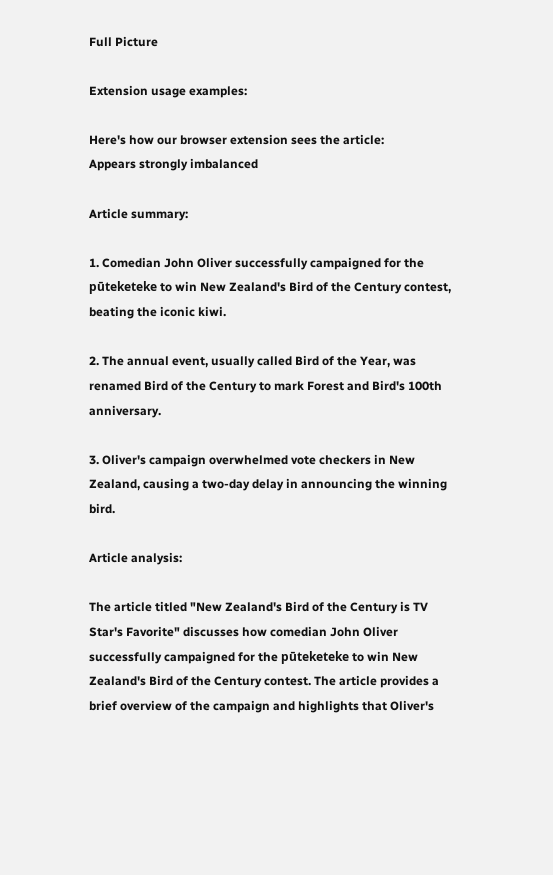Full Picture

Extension usage examples:

Here's how our browser extension sees the article:
Appears strongly imbalanced

Article summary:

1. Comedian John Oliver successfully campaigned for the pūteketeke to win New Zealand's Bird of the Century contest, beating the iconic kiwi.

2. The annual event, usually called Bird of the Year, was renamed Bird of the Century to mark Forest and Bird's 100th anniversary.

3. Oliver's campaign overwhelmed vote checkers in New Zealand, causing a two-day delay in announcing the winning bird.

Article analysis:

The article titled "New Zealand's Bird of the Century is TV Star's Favorite" discusses how comedian John Oliver successfully campaigned for the pūteketeke to win New Zealand's Bird of the Century contest. The article provides a brief overview of the campaign and highlights that Oliver's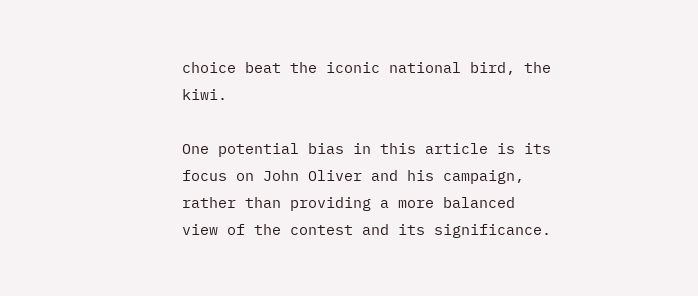choice beat the iconic national bird, the kiwi.

One potential bias in this article is its focus on John Oliver and his campaign, rather than providing a more balanced view of the contest and its significance.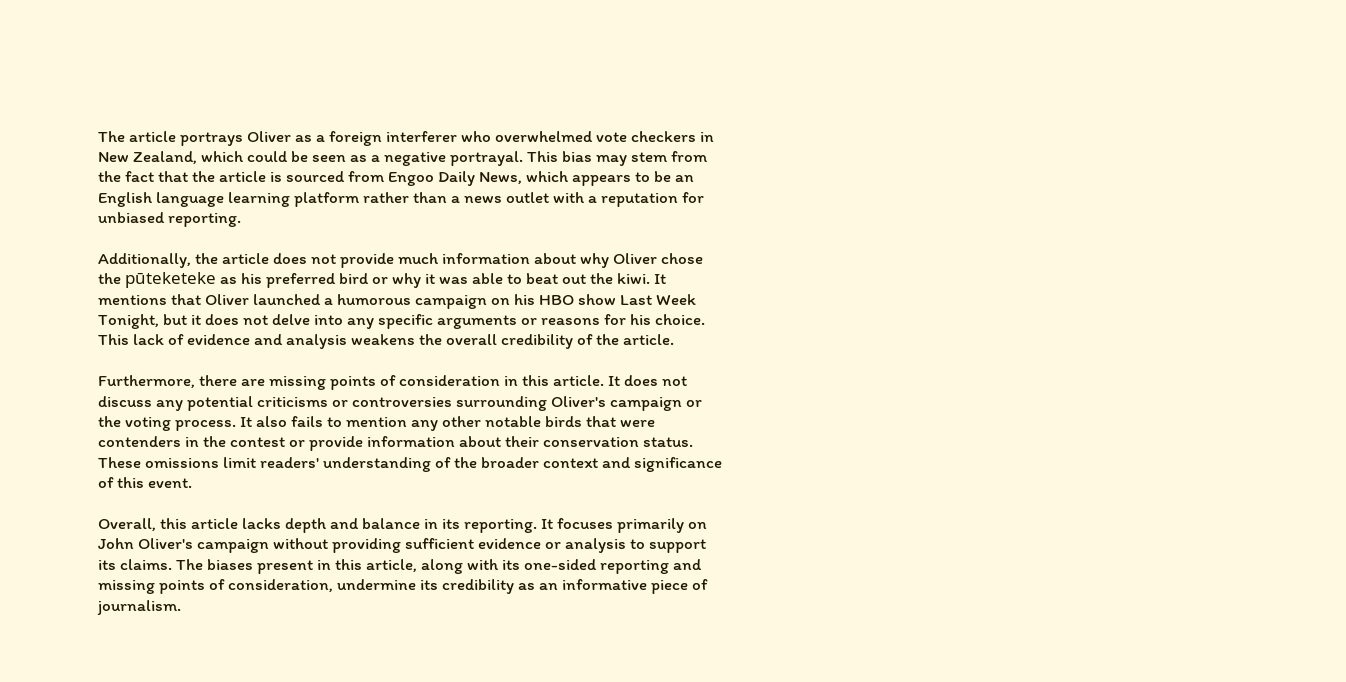The article portrays Oliver as a foreign interferer who overwhelmed vote checkers in New Zealand, which could be seen as a negative portrayal. This bias may stem from the fact that the article is sourced from Engoo Daily News, which appears to be an English language learning platform rather than a news outlet with a reputation for unbiased reporting.

Additionally, the article does not provide much information about why Oliver chose the pūteketeke as his preferred bird or why it was able to beat out the kiwi. It mentions that Oliver launched a humorous campaign on his HBO show Last Week Tonight, but it does not delve into any specific arguments or reasons for his choice. This lack of evidence and analysis weakens the overall credibility of the article.

Furthermore, there are missing points of consideration in this article. It does not discuss any potential criticisms or controversies surrounding Oliver's campaign or the voting process. It also fails to mention any other notable birds that were contenders in the contest or provide information about their conservation status. These omissions limit readers' understanding of the broader context and significance of this event.

Overall, this article lacks depth and balance in its reporting. It focuses primarily on John Oliver's campaign without providing sufficient evidence or analysis to support its claims. The biases present in this article, along with its one-sided reporting and missing points of consideration, undermine its credibility as an informative piece of journalism.